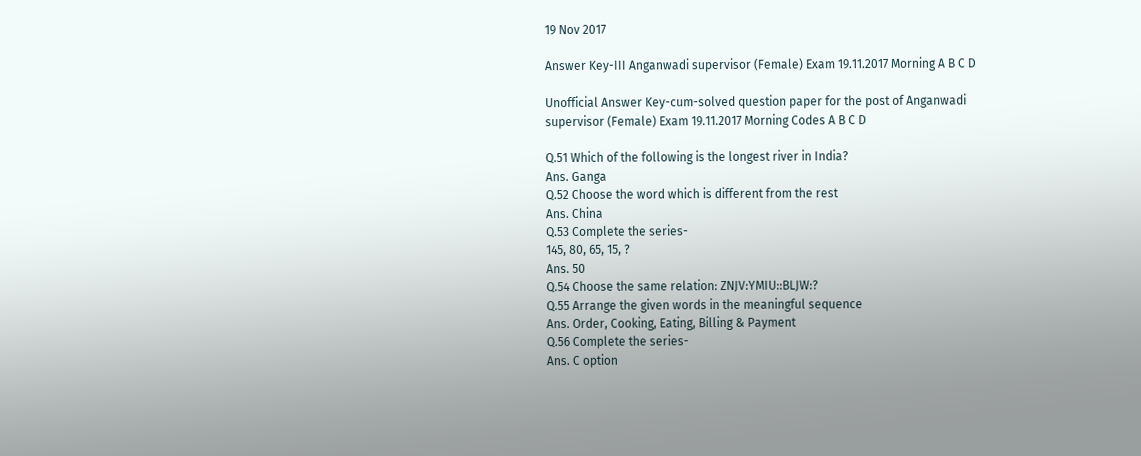19 Nov 2017

Answer Key-III Anganwadi supervisor (Female) Exam 19.11.2017 Morning A B C D

Unofficial Answer Key-cum-solved question paper for the post of Anganwadi supervisor (Female) Exam 19.11.2017 Morning Codes A B C D

Q.51 Which of the following is the longest river in India?
Ans. Ganga
Q.52 Choose the word which is different from the rest
Ans. China
Q.53 Complete the series-
145, 80, 65, 15, ?
Ans. 50
Q.54 Choose the same relation: ZNJV:YMIU::BLJW:?
Q.55 Arrange the given words in the meaningful sequence
Ans. Order, Cooking, Eating, Billing & Payment
Q.56 Complete the series-
Ans. C option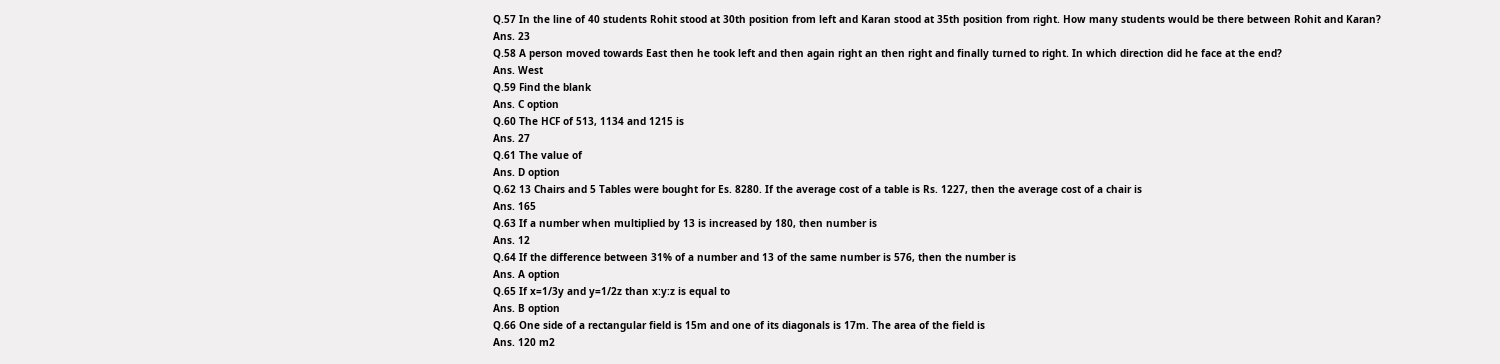Q.57 In the line of 40 students Rohit stood at 30th position from left and Karan stood at 35th position from right. How many students would be there between Rohit and Karan?
Ans. 23
Q.58 A person moved towards East then he took left and then again right an then right and finally turned to right. In which direction did he face at the end?
Ans. West
Q.59 Find the blank
Ans. C option
Q.60 The HCF of 513, 1134 and 1215 is
Ans. 27
Q.61 The value of
Ans. D option
Q.62 13 Chairs and 5 Tables were bought for Es. 8280. If the average cost of a table is Rs. 1227, then the average cost of a chair is
Ans. 165
Q.63 If a number when multiplied by 13 is increased by 180, then number is
Ans. 12
Q.64 If the difference between 31% of a number and 13 of the same number is 576, then the number is
Ans. A option
Q.65 If x=1/3y and y=1/2z than x:y:z is equal to
Ans. B option
Q.66 One side of a rectangular field is 15m and one of its diagonals is 17m. The area of the field is
Ans. 120 m2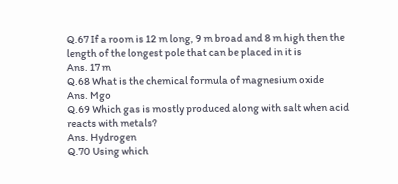Q.67 If a room is 12 m long, 9 m broad and 8 m high then the length of the longest pole that can be placed in it is
Ans. 17 m
Q.68 What is the chemical formula of magnesium oxide
Ans. Mgo
Q.69 Which gas is mostly produced along with salt when acid reacts with metals?
Ans. Hydrogen
Q.70 Using which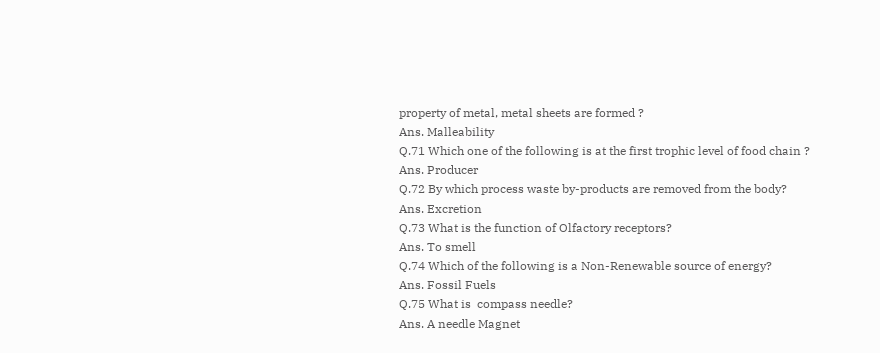property of metal, metal sheets are formed ?
Ans. Malleability
Q.71 Which one of the following is at the first trophic level of food chain ?
Ans. Producer
Q.72 By which process waste by-products are removed from the body?
Ans. Excretion
Q.73 What is the function of Olfactory receptors?
Ans. To smell
Q.74 Which of the following is a Non-Renewable source of energy?
Ans. Fossil Fuels
Q.75 What is  compass needle?
Ans. A needle Magnet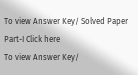To view Answer Key/ Solved Paper Part-I Click here
To view Answer Key/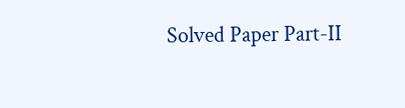Solved Paper Part-II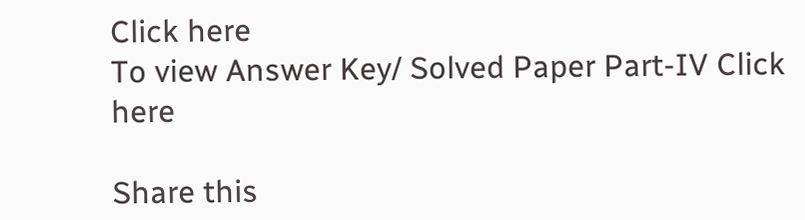Click here
To view Answer Key/ Solved Paper Part-IV Click here

Share this